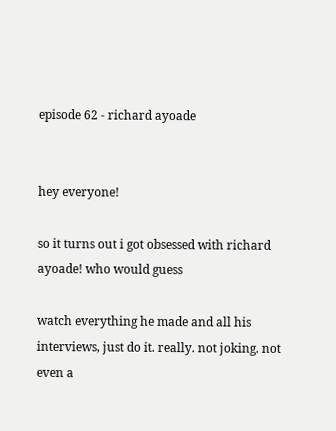episode 62 - richard ayoade


hey everyone!

so it turns out i got obsessed with richard ayoade! who would guess

watch everything he made and all his interviews, just do it. really. not joking. not even a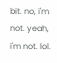bit. no, i'm not. yeah, i'm not. lol.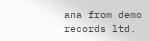ana from demo records ltd.